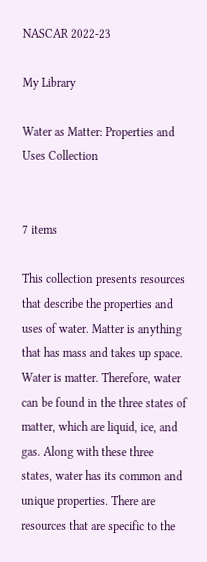NASCAR 2022-23

My Library

Water as Matter: Properties and Uses Collection


7 items

This collection presents resources that describe the properties and uses of water. Matter is anything that has mass and takes up space. Water is matter. Therefore, water can be found in the three states of matter, which are liquid, ice, and gas. Along with these three states, water has its common and unique properties. There are resources that are specific to the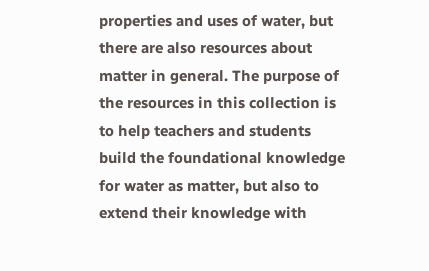properties and uses of water, but there are also resources about matter in general. The purpose of the resources in this collection is to help teachers and students build the foundational knowledge for water as matter, but also to extend their knowledge with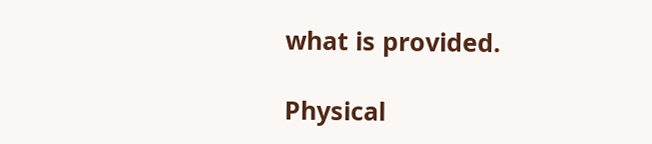what is provided.

Physical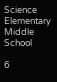Science Elementary Middle School

6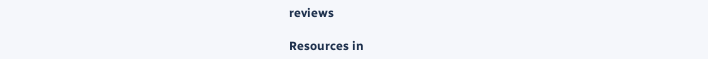reviews

Resources in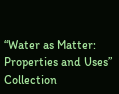“Water as Matter: Properties and Uses” Collection